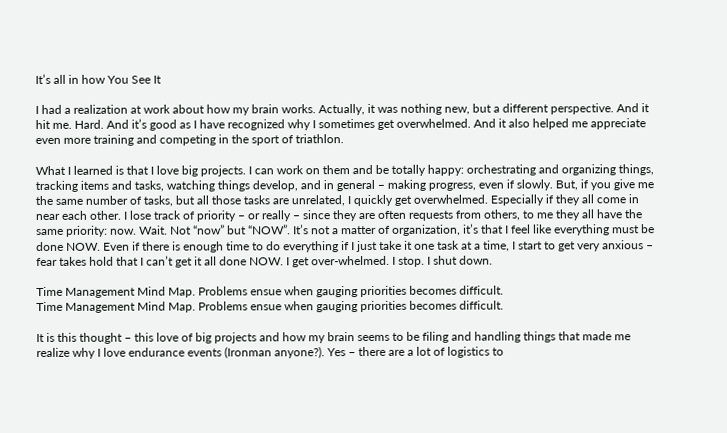It’s all in how You See It

I had a realization at work about how my brain works. Actually, it was nothing new, but a different perspective. And it hit me. Hard. And it’s good as I have recognized why I sometimes get overwhelmed. And it also helped me appreciate even more training and competing in the sport of triathlon.

What I learned is that I love big projects. I can work on them and be totally happy: orchestrating and organizing things, tracking items and tasks, watching things develop, and in general – making progress, even if slowly. But, if you give me the same number of tasks, but all those tasks are unrelated, I quickly get overwhelmed. Especially if they all come in near each other. I lose track of priority – or really – since they are often requests from others, to me they all have the same priority: now. Wait. Not “now” but “NOW”. It’s not a matter of organization, it’s that I feel like everything must be done NOW. Even if there is enough time to do everything if I just take it one task at a time, I start to get very anxious – fear takes hold that I can’t get it all done NOW. I get over-whelmed. I stop. I shut down.

Time Management Mind Map. Problems ensue when gauging priorities becomes difficult.
Time Management Mind Map. Problems ensue when gauging priorities becomes difficult.

It is this thought – this love of big projects and how my brain seems to be filing and handling things that made me realize why I love endurance events (Ironman anyone?). Yes – there are a lot of logistics to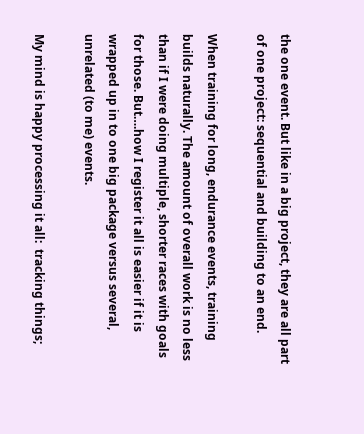the one event. But like in a big project, they are all part of one project: sequential and building to an end.

When training for long, endurance events, training builds naturally. The amount of overall work is no less than if I were doing multiple, shorter races with goals for those. But….how I register it all is easier if it is wrapped up in to one big package versus several, unrelated (to me) events.

My mind is happy processing it all:  tracking things;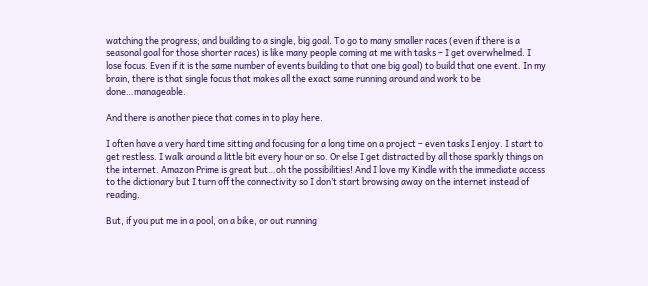watching the progress; and building to a single, big goal. To go to many smaller races (even if there is a seasonal goal for those shorter races) is like many people coming at me with tasks – I get overwhelmed. I lose focus. Even if it is the same number of events building to that one big goal) to build that one event. In my brain, there is that single focus that makes all the exact same running around and work to be done…manageable.

And there is another piece that comes in to play here.

I often have a very hard time sitting and focusing for a long time on a project – even tasks I enjoy. I start to get restless. I walk around a little bit every hour or so. Or else I get distracted by all those sparkly things on the internet. Amazon Prime is great but…oh the possibilities! And I love my Kindle with the immediate access to the dictionary but I turn off the connectivity so I don’t start browsing away on the internet instead of reading.

But, if you put me in a pool, on a bike, or out running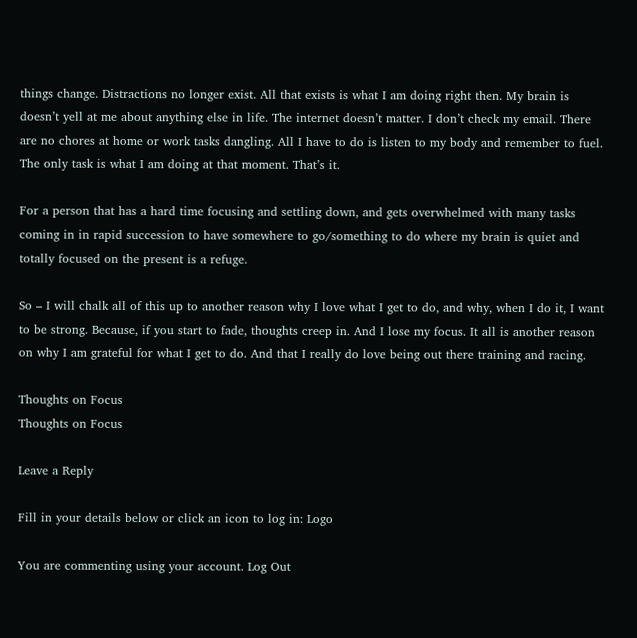things change. Distractions no longer exist. All that exists is what I am doing right then. My brain is doesn’t yell at me about anything else in life. The internet doesn’t matter. I don’t check my email. There are no chores at home or work tasks dangling. All I have to do is listen to my body and remember to fuel. The only task is what I am doing at that moment. That’s it.

For a person that has a hard time focusing and settling down, and gets overwhelmed with many tasks coming in in rapid succession to have somewhere to go/something to do where my brain is quiet and totally focused on the present is a refuge.

So – I will chalk all of this up to another reason why I love what I get to do, and why, when I do it, I want to be strong. Because, if you start to fade, thoughts creep in. And I lose my focus. It all is another reason on why I am grateful for what I get to do. And that I really do love being out there training and racing.

Thoughts on Focus
Thoughts on Focus

Leave a Reply

Fill in your details below or click an icon to log in: Logo

You are commenting using your account. Log Out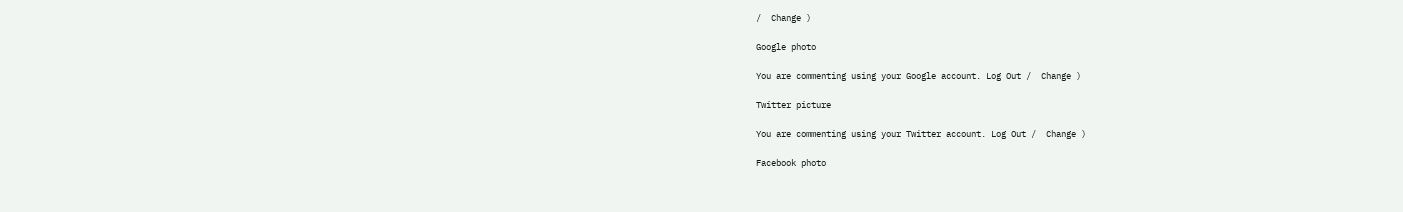/  Change )

Google photo

You are commenting using your Google account. Log Out /  Change )

Twitter picture

You are commenting using your Twitter account. Log Out /  Change )

Facebook photo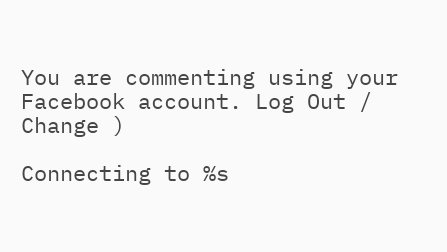You are commenting using your Facebook account. Log Out /  Change )

Connecting to %s